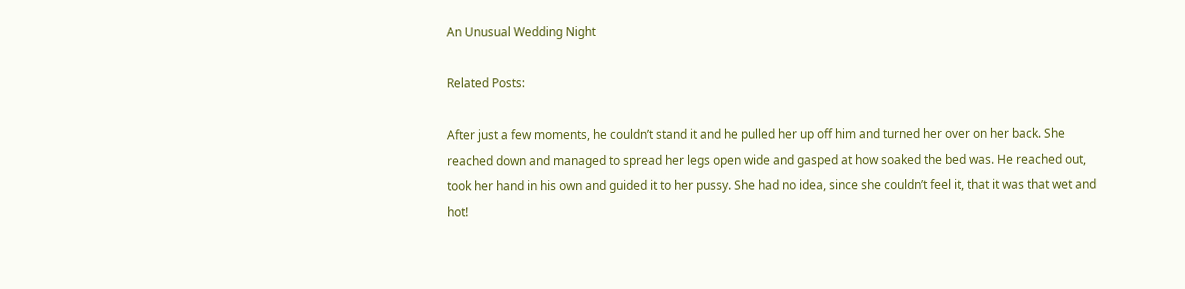An Unusual Wedding Night

Related Posts:

After just a few moments, he couldn’t stand it and he pulled her up off him and turned her over on her back. She reached down and managed to spread her legs open wide and gasped at how soaked the bed was. He reached out, took her hand in his own and guided it to her pussy. She had no idea, since she couldn’t feel it, that it was that wet and hot!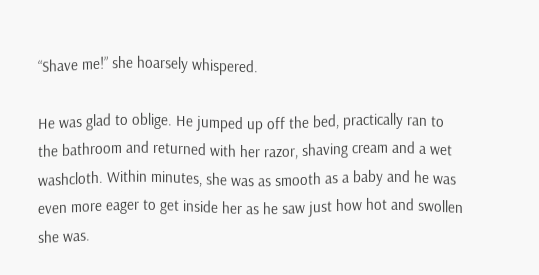“Shave me!” she hoarsely whispered.

He was glad to oblige. He jumped up off the bed, practically ran to the bathroom and returned with her razor, shaving cream and a wet washcloth. Within minutes, she was as smooth as a baby and he was even more eager to get inside her as he saw just how hot and swollen she was.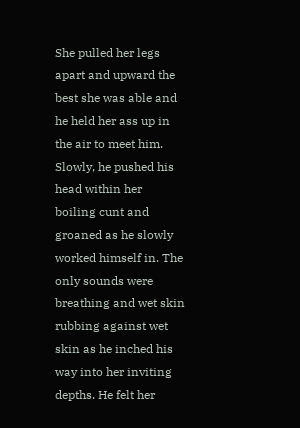She pulled her legs apart and upward the best she was able and he held her ass up in the air to meet him. Slowly, he pushed his head within her boiling cunt and groaned as he slowly worked himself in. The only sounds were breathing and wet skin rubbing against wet skin as he inched his way into her inviting depths. He felt her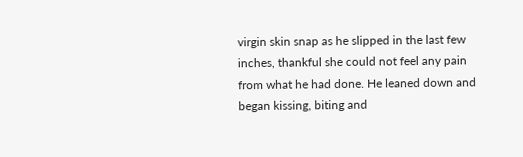virgin skin snap as he slipped in the last few inches, thankful she could not feel any pain from what he had done. He leaned down and began kissing, biting and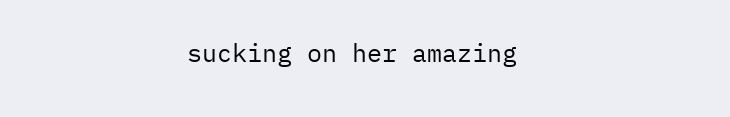sucking on her amazing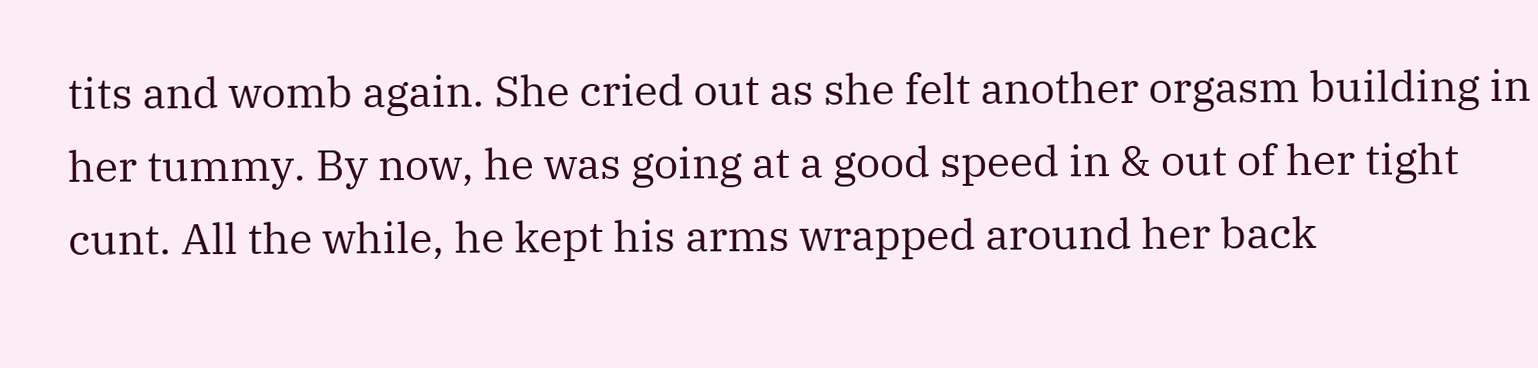tits and womb again. She cried out as she felt another orgasm building in her tummy. By now, he was going at a good speed in & out of her tight cunt. All the while, he kept his arms wrapped around her back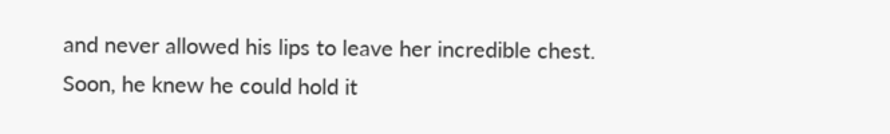and never allowed his lips to leave her incredible chest. Soon, he knew he could hold it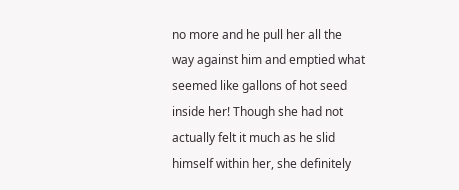no more and he pull her all the way against him and emptied what seemed like gallons of hot seed inside her! Though she had not actually felt it much as he slid himself within her, she definitely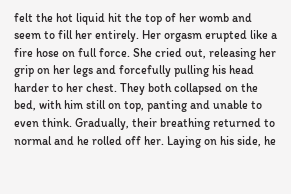felt the hot liquid hit the top of her womb and seem to fill her entirely. Her orgasm erupted like a fire hose on full force. She cried out, releasing her grip on her legs and forcefully pulling his head harder to her chest. They both collapsed on the bed, with him still on top, panting and unable to even think. Gradually, their breathing returned to normal and he rolled off her. Laying on his side, he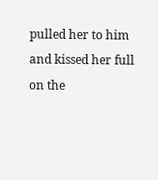pulled her to him and kissed her full on the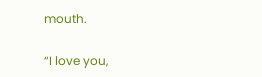mouth.

“I love you,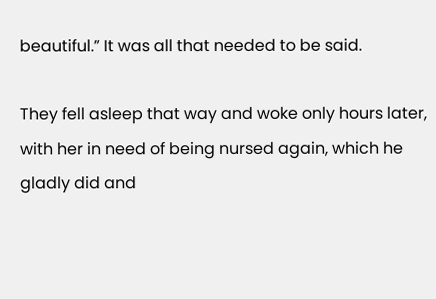beautiful.” It was all that needed to be said.

They fell asleep that way and woke only hours later, with her in need of being nursed again, which he gladly did and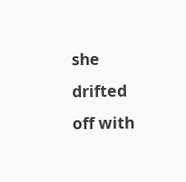she drifted off with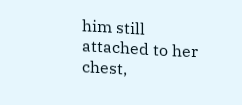him still attached to her chest,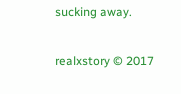sucking away.

realxstory © 2017